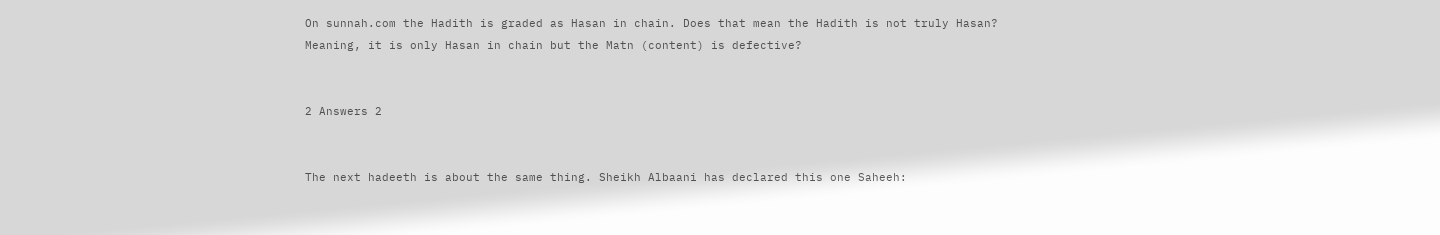On sunnah.com the Hadith is graded as Hasan in chain. Does that mean the Hadith is not truly Hasan? Meaning, it is only Hasan in chain but the Matn (content) is defective?


2 Answers 2


The next hadeeth is about the same thing. Sheikh Albaani has declared this one Saheeh: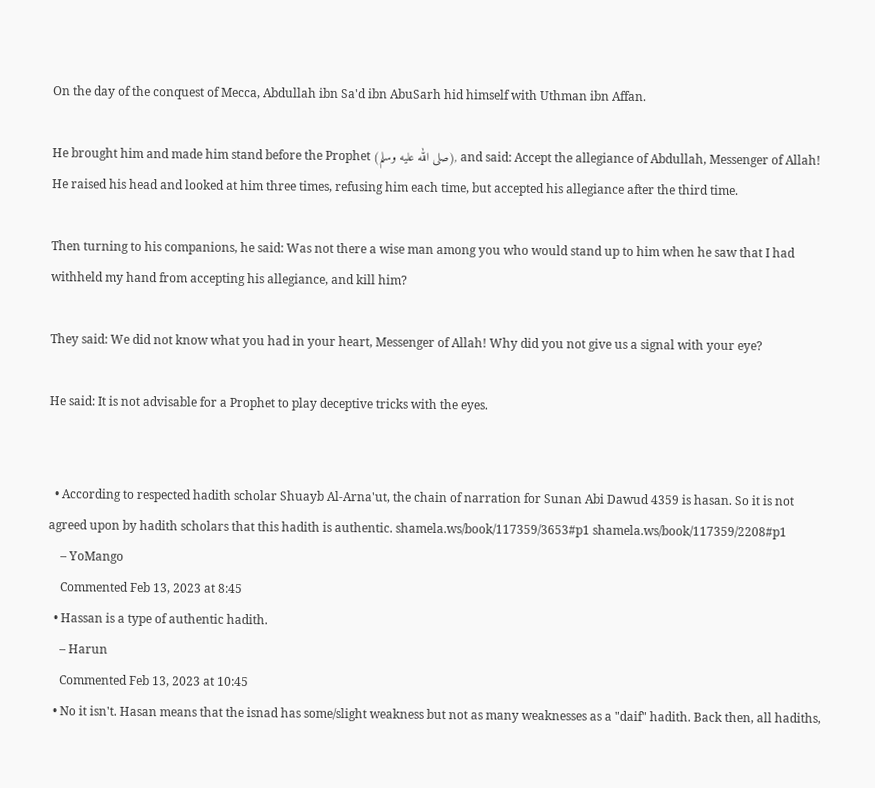On the day of the conquest of Mecca, Abdullah ibn Sa'd ibn AbuSarh hid himself with Uthman ibn Affan.

He brought him and made him stand before the Prophet (صلى الله عليه وسلم), and said: Accept the allegiance of Abdullah, Messenger of Allah! He raised his head and looked at him three times, refusing him each time, but accepted his allegiance after the third time.

Then turning to his companions, he said: Was not there a wise man among you who would stand up to him when he saw that I had withheld my hand from accepting his allegiance, and kill him?

They said: We did not know what you had in your heart, Messenger of Allah! Why did you not give us a signal with your eye?

He said: It is not advisable for a Prophet to play deceptive tricks with the eyes.


  • According to respected hadith scholar Shuayb Al-Arna'ut, the chain of narration for Sunan Abi Dawud 4359 is hasan. So it is not agreed upon by hadith scholars that this hadith is authentic. shamela.ws/book/117359/3653#p1 shamela.ws/book/117359/2208#p1
    – YoMango
    Commented Feb 13, 2023 at 8:45
  • Hassan is a type of authentic hadith.
    – Harun
    Commented Feb 13, 2023 at 10:45
  • No it isn't. Hasan means that the isnad has some/slight weakness but not as many weaknesses as a "daif" hadith. Back then, all hadiths,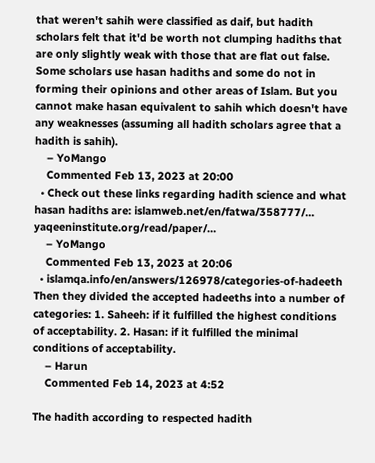that weren't sahih were classified as daif, but hadith scholars felt that it'd be worth not clumping hadiths that are only slightly weak with those that are flat out false. Some scholars use hasan hadiths and some do not in forming their opinions and other areas of Islam. But you cannot make hasan equivalent to sahih which doesn't have any weaknesses (assuming all hadith scholars agree that a hadith is sahih).
    – YoMango
    Commented Feb 13, 2023 at 20:00
  • Check out these links regarding hadith science and what hasan hadiths are: islamweb.net/en/fatwa/358777/… yaqeeninstitute.org/read/paper/…
    – YoMango
    Commented Feb 13, 2023 at 20:06
  • islamqa.info/en/answers/126978/categories-of-hadeeth Then they divided the accepted hadeeths into a number of categories: 1. Saheeh: if it fulfilled the highest conditions of acceptability. 2. Hasan: if it fulfilled the minimal conditions of acceptability.
    – Harun
    Commented Feb 14, 2023 at 4:52

The hadith according to respected hadith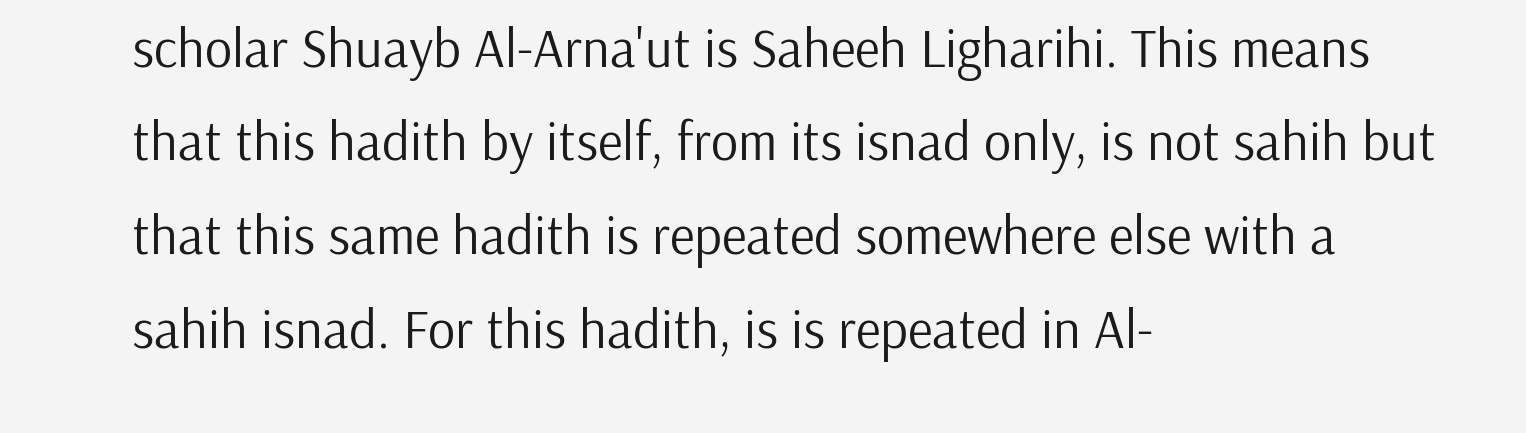scholar Shuayb Al-Arna'ut is Saheeh Ligharihi. This means that this hadith by itself, from its isnad only, is not sahih but that this same hadith is repeated somewhere else with a sahih isnad. For this hadith, is is repeated in Al-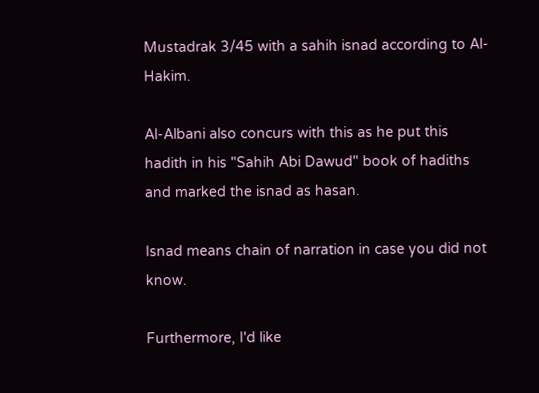Mustadrak 3/45 with a sahih isnad according to Al-Hakim.

Al-Albani also concurs with this as he put this hadith in his "Sahih Abi Dawud" book of hadiths and marked the isnad as hasan.

Isnad means chain of narration in case you did not know.

Furthermore, I'd like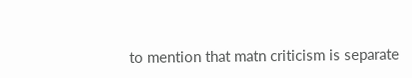to mention that matn criticism is separate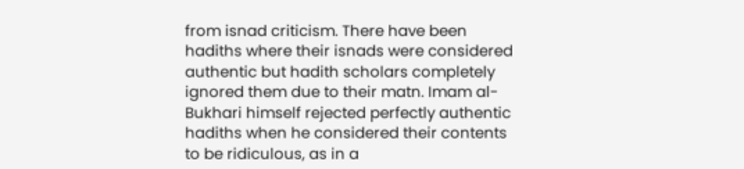from isnad criticism. There have been hadiths where their isnads were considered authentic but hadith scholars completely ignored them due to their matn. Imam al-Bukhari himself rejected perfectly authentic hadiths when he considered their contents to be ridiculous, as in a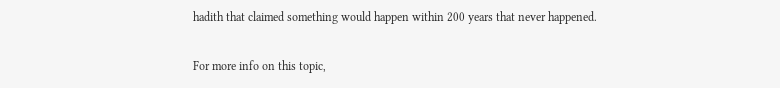hadith that claimed something would happen within 200 years that never happened.

For more info on this topic,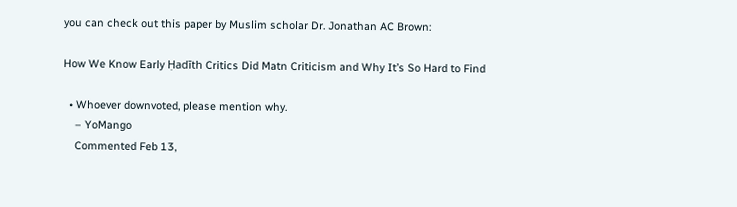you can check out this paper by Muslim scholar Dr. Jonathan AC Brown:

How We Know Early Ḥadīth Critics Did Matn Criticism and Why It’s So Hard to Find

  • Whoever downvoted, please mention why.
    – YoMango
    Commented Feb 13,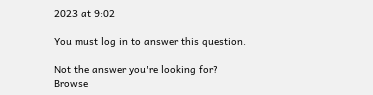2023 at 9:02

You must log in to answer this question.

Not the answer you're looking for? Browse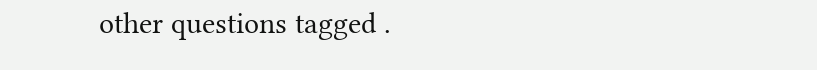other questions tagged .